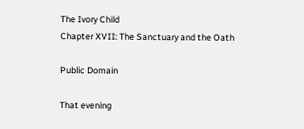The Ivory Child
Chapter XVII: The Sanctuary and the Oath

Public Domain

That evening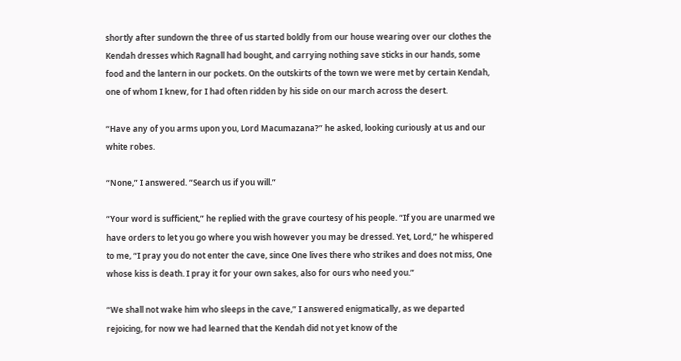shortly after sundown the three of us started boldly from our house wearing over our clothes the Kendah dresses which Ragnall had bought, and carrying nothing save sticks in our hands, some food and the lantern in our pockets. On the outskirts of the town we were met by certain Kendah, one of whom I knew, for I had often ridden by his side on our march across the desert.

“Have any of you arms upon you, Lord Macumazana?” he asked, looking curiously at us and our white robes.

“None,” I answered. “Search us if you will.”

“Your word is sufficient,” he replied with the grave courtesy of his people. “If you are unarmed we have orders to let you go where you wish however you may be dressed. Yet, Lord,” he whispered to me, “I pray you do not enter the cave, since One lives there who strikes and does not miss, One whose kiss is death. I pray it for your own sakes, also for ours who need you.”

“We shall not wake him who sleeps in the cave,” I answered enigmatically, as we departed rejoicing, for now we had learned that the Kendah did not yet know of the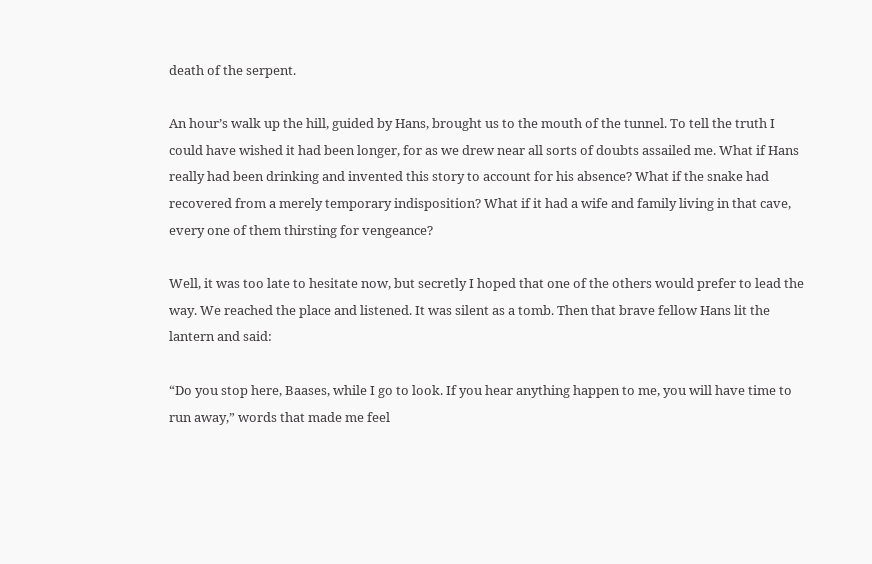death of the serpent.

An hour’s walk up the hill, guided by Hans, brought us to the mouth of the tunnel. To tell the truth I could have wished it had been longer, for as we drew near all sorts of doubts assailed me. What if Hans really had been drinking and invented this story to account for his absence? What if the snake had recovered from a merely temporary indisposition? What if it had a wife and family living in that cave, every one of them thirsting for vengeance?

Well, it was too late to hesitate now, but secretly I hoped that one of the others would prefer to lead the way. We reached the place and listened. It was silent as a tomb. Then that brave fellow Hans lit the lantern and said:

“Do you stop here, Baases, while I go to look. If you hear anything happen to me, you will have time to run away,” words that made me feel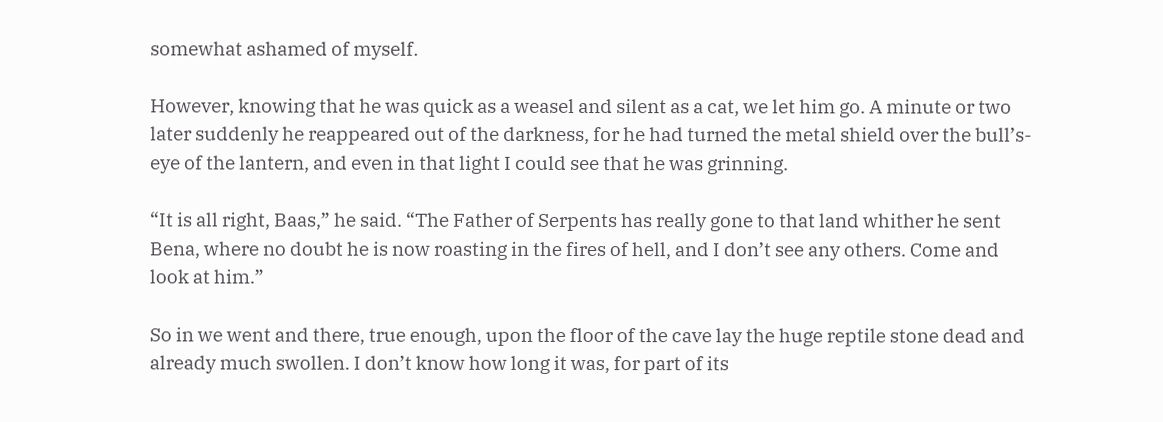somewhat ashamed of myself.

However, knowing that he was quick as a weasel and silent as a cat, we let him go. A minute or two later suddenly he reappeared out of the darkness, for he had turned the metal shield over the bull’s-eye of the lantern, and even in that light I could see that he was grinning.

“It is all right, Baas,” he said. “The Father of Serpents has really gone to that land whither he sent Bena, where no doubt he is now roasting in the fires of hell, and I don’t see any others. Come and look at him.”

So in we went and there, true enough, upon the floor of the cave lay the huge reptile stone dead and already much swollen. I don’t know how long it was, for part of its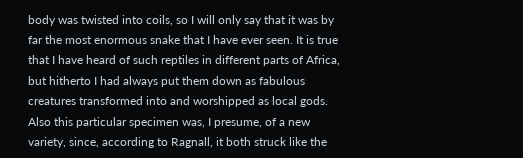body was twisted into coils, so I will only say that it was by far the most enormous snake that I have ever seen. It is true that I have heard of such reptiles in different parts of Africa, but hitherto I had always put them down as fabulous creatures transformed into and worshipped as local gods. Also this particular specimen was, I presume, of a new variety, since, according to Ragnall, it both struck like the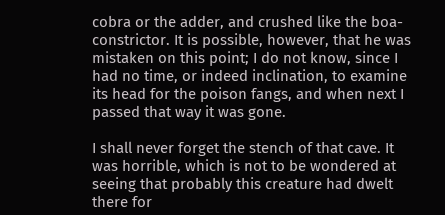cobra or the adder, and crushed like the boa-constrictor. It is possible, however, that he was mistaken on this point; I do not know, since I had no time, or indeed inclination, to examine its head for the poison fangs, and when next I passed that way it was gone.

I shall never forget the stench of that cave. It was horrible, which is not to be wondered at seeing that probably this creature had dwelt there for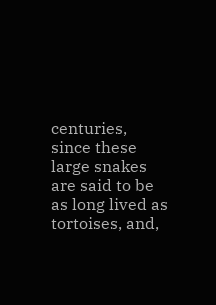centuries, since these large snakes are said to be as long lived as tortoises, and,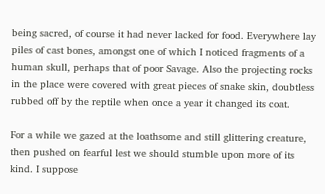being sacred, of course it had never lacked for food. Everywhere lay piles of cast bones, amongst one of which I noticed fragments of a human skull, perhaps that of poor Savage. Also the projecting rocks in the place were covered with great pieces of snake skin, doubtless rubbed off by the reptile when once a year it changed its coat.

For a while we gazed at the loathsome and still glittering creature, then pushed on fearful lest we should stumble upon more of its kind. I suppose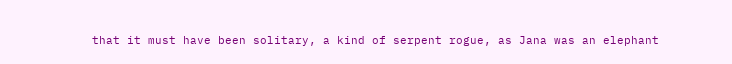that it must have been solitary, a kind of serpent rogue, as Jana was an elephant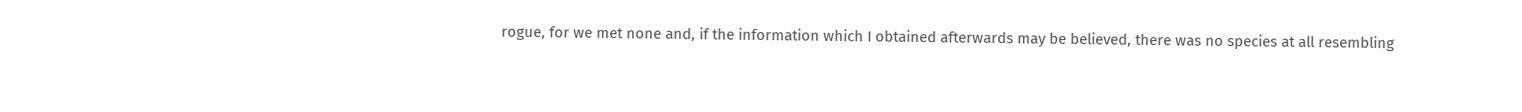rogue, for we met none and, if the information which I obtained afterwards may be believed, there was no species at all resembling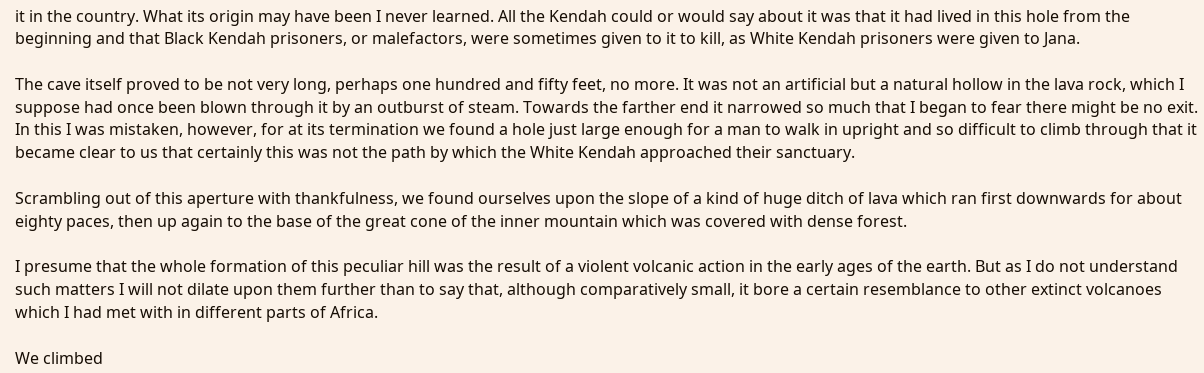it in the country. What its origin may have been I never learned. All the Kendah could or would say about it was that it had lived in this hole from the beginning and that Black Kendah prisoners, or malefactors, were sometimes given to it to kill, as White Kendah prisoners were given to Jana.

The cave itself proved to be not very long, perhaps one hundred and fifty feet, no more. It was not an artificial but a natural hollow in the lava rock, which I suppose had once been blown through it by an outburst of steam. Towards the farther end it narrowed so much that I began to fear there might be no exit. In this I was mistaken, however, for at its termination we found a hole just large enough for a man to walk in upright and so difficult to climb through that it became clear to us that certainly this was not the path by which the White Kendah approached their sanctuary.

Scrambling out of this aperture with thankfulness, we found ourselves upon the slope of a kind of huge ditch of lava which ran first downwards for about eighty paces, then up again to the base of the great cone of the inner mountain which was covered with dense forest.

I presume that the whole formation of this peculiar hill was the result of a violent volcanic action in the early ages of the earth. But as I do not understand such matters I will not dilate upon them further than to say that, although comparatively small, it bore a certain resemblance to other extinct volcanoes which I had met with in different parts of Africa.

We climbed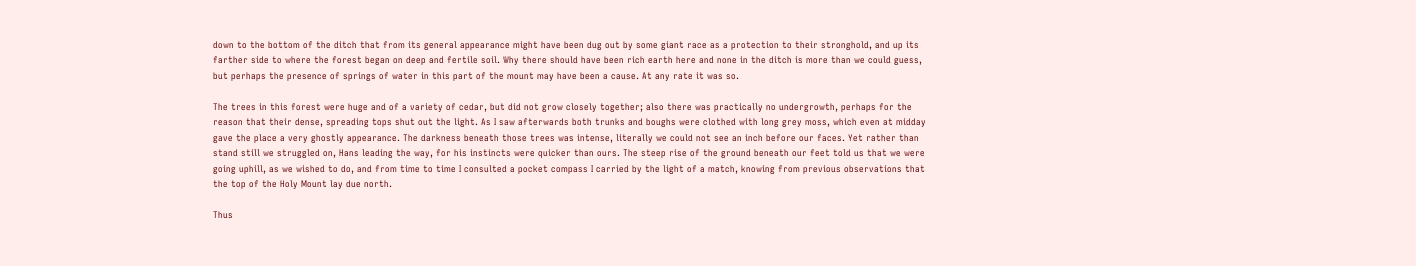down to the bottom of the ditch that from its general appearance might have been dug out by some giant race as a protection to their stronghold, and up its farther side to where the forest began on deep and fertile soil. Why there should have been rich earth here and none in the ditch is more than we could guess, but perhaps the presence of springs of water in this part of the mount may have been a cause. At any rate it was so.

The trees in this forest were huge and of a variety of cedar, but did not grow closely together; also there was practically no undergrowth, perhaps for the reason that their dense, spreading tops shut out the light. As I saw afterwards both trunks and boughs were clothed with long grey moss, which even at midday gave the place a very ghostly appearance. The darkness beneath those trees was intense, literally we could not see an inch before our faces. Yet rather than stand still we struggled on, Hans leading the way, for his instincts were quicker than ours. The steep rise of the ground beneath our feet told us that we were going uphill, as we wished to do, and from time to time I consulted a pocket compass I carried by the light of a match, knowing from previous observations that the top of the Holy Mount lay due north.

Thus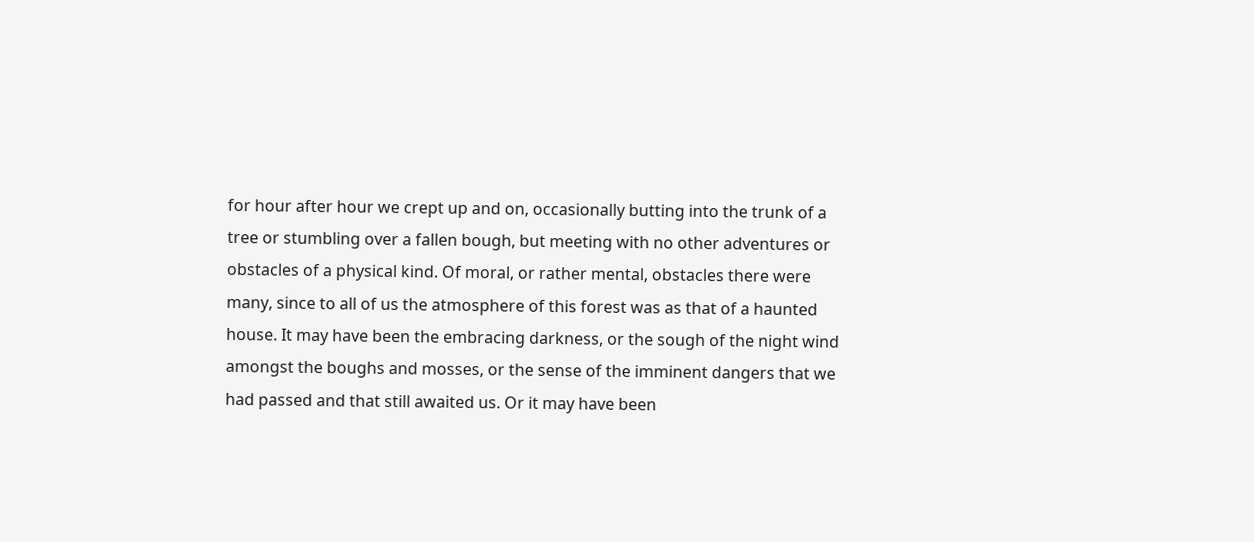for hour after hour we crept up and on, occasionally butting into the trunk of a tree or stumbling over a fallen bough, but meeting with no other adventures or obstacles of a physical kind. Of moral, or rather mental, obstacles there were many, since to all of us the atmosphere of this forest was as that of a haunted house. It may have been the embracing darkness, or the sough of the night wind amongst the boughs and mosses, or the sense of the imminent dangers that we had passed and that still awaited us. Or it may have been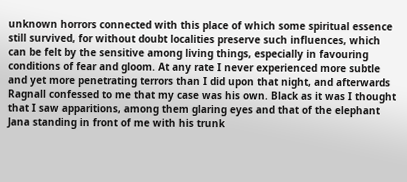unknown horrors connected with this place of which some spiritual essence still survived, for without doubt localities preserve such influences, which can be felt by the sensitive among living things, especially in favouring conditions of fear and gloom. At any rate I never experienced more subtle and yet more penetrating terrors than I did upon that night, and afterwards Ragnall confessed to me that my case was his own. Black as it was I thought that I saw apparitions, among them glaring eyes and that of the elephant Jana standing in front of me with his trunk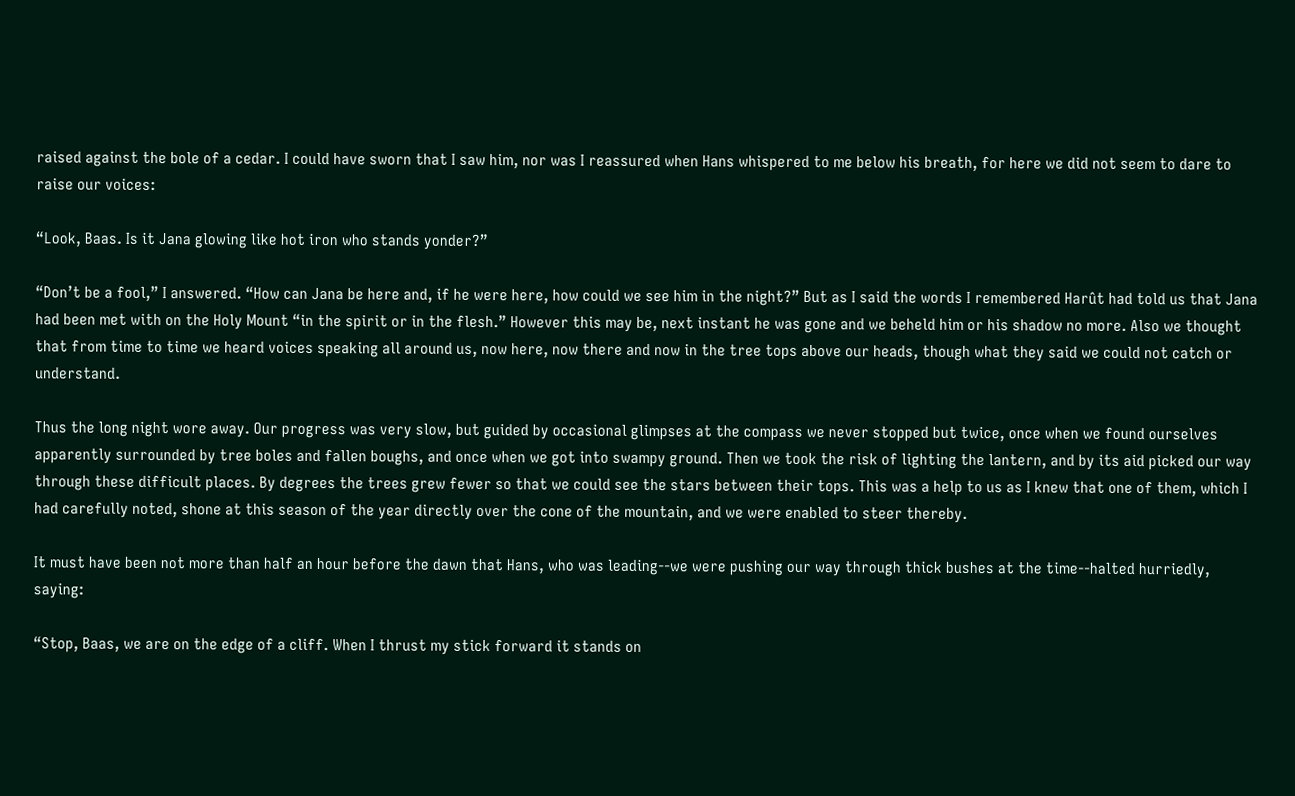raised against the bole of a cedar. I could have sworn that I saw him, nor was I reassured when Hans whispered to me below his breath, for here we did not seem to dare to raise our voices:

“Look, Baas. Is it Jana glowing like hot iron who stands yonder?”

“Don’t be a fool,” I answered. “How can Jana be here and, if he were here, how could we see him in the night?” But as I said the words I remembered Harût had told us that Jana had been met with on the Holy Mount “in the spirit or in the flesh.” However this may be, next instant he was gone and we beheld him or his shadow no more. Also we thought that from time to time we heard voices speaking all around us, now here, now there and now in the tree tops above our heads, though what they said we could not catch or understand.

Thus the long night wore away. Our progress was very slow, but guided by occasional glimpses at the compass we never stopped but twice, once when we found ourselves apparently surrounded by tree boles and fallen boughs, and once when we got into swampy ground. Then we took the risk of lighting the lantern, and by its aid picked our way through these difficult places. By degrees the trees grew fewer so that we could see the stars between their tops. This was a help to us as I knew that one of them, which I had carefully noted, shone at this season of the year directly over the cone of the mountain, and we were enabled to steer thereby.

It must have been not more than half an hour before the dawn that Hans, who was leading--we were pushing our way through thick bushes at the time--halted hurriedly, saying:

“Stop, Baas, we are on the edge of a cliff. When I thrust my stick forward it stands on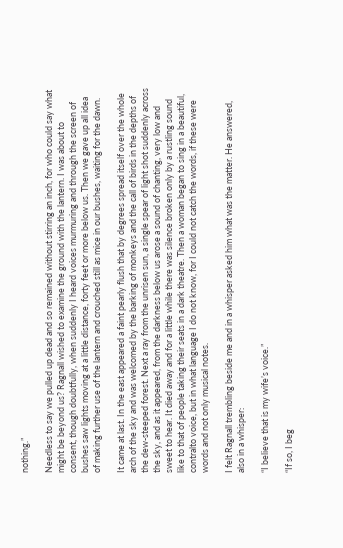nothing.”

Needless to say we pulled up dead and so remained without stirring an inch, for who could say what might be beyond us? Ragnall wished to examine the ground with the lantern. I was about to consent, though doubtfully, when suddenly I heard voices murmuring and through the screen of bushes saw lights moving at a little distance, forty feet or more below us. Then we gave up all idea of making further use of the lantern and crouched still as mice in our bushes, waiting for the dawn.

It came at last. In the east appeared a faint pearly flush that by degrees spread itself over the whole arch of the sky and was welcomed by the barking of monkeys and the call of birds in the depths of the dew-steeped forest. Next a ray from the unrisen sun, a single spear of light shot suddenly across the sky, and as it appeared, from the darkness below us arose a sound of chanting, very low and sweet to hear. It died away and for a little while there was silence broken only by a rustling sound like to that of people taking their seats in a dark theatre. Then a woman began to sing in a beautiful, contralto voice, but in what language I do not know, for I could not catch the words, if these were words and not only musical notes.

I felt Ragnall trembling beside me and in a whisper asked him what was the matter. He answered, also in a whisper:

“I believe that is my wife’s voice.”

“If so, I beg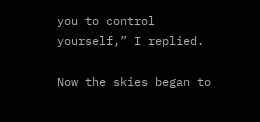you to control yourself,” I replied.

Now the skies began to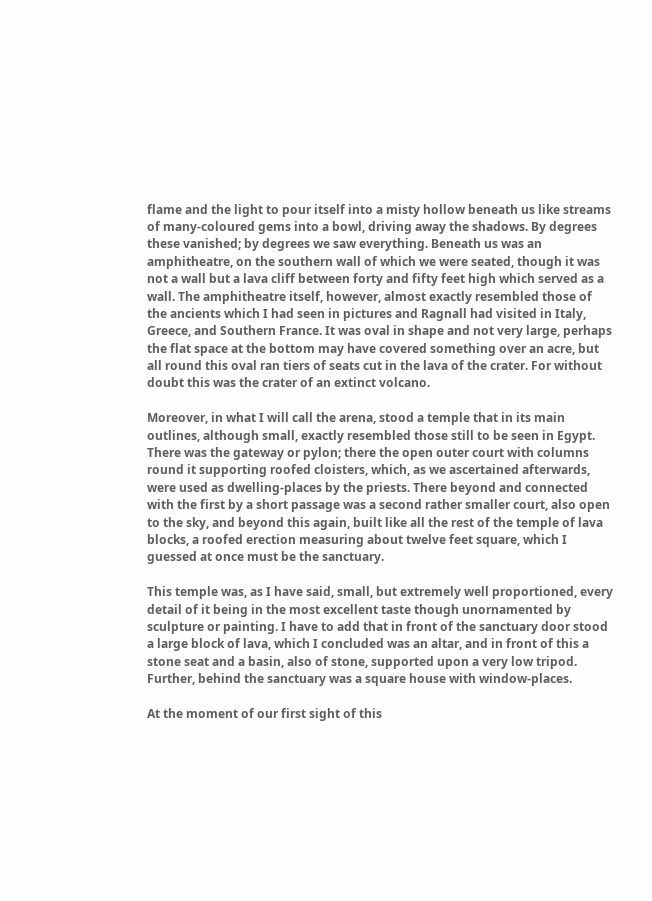flame and the light to pour itself into a misty hollow beneath us like streams of many-coloured gems into a bowl, driving away the shadows. By degrees these vanished; by degrees we saw everything. Beneath us was an amphitheatre, on the southern wall of which we were seated, though it was not a wall but a lava cliff between forty and fifty feet high which served as a wall. The amphitheatre itself, however, almost exactly resembled those of the ancients which I had seen in pictures and Ragnall had visited in Italy, Greece, and Southern France. It was oval in shape and not very large, perhaps the flat space at the bottom may have covered something over an acre, but all round this oval ran tiers of seats cut in the lava of the crater. For without doubt this was the crater of an extinct volcano.

Moreover, in what I will call the arena, stood a temple that in its main outlines, although small, exactly resembled those still to be seen in Egypt. There was the gateway or pylon; there the open outer court with columns round it supporting roofed cloisters, which, as we ascertained afterwards, were used as dwelling-places by the priests. There beyond and connected with the first by a short passage was a second rather smaller court, also open to the sky, and beyond this again, built like all the rest of the temple of lava blocks, a roofed erection measuring about twelve feet square, which I guessed at once must be the sanctuary.

This temple was, as I have said, small, but extremely well proportioned, every detail of it being in the most excellent taste though unornamented by sculpture or painting. I have to add that in front of the sanctuary door stood a large block of lava, which I concluded was an altar, and in front of this a stone seat and a basin, also of stone, supported upon a very low tripod. Further, behind the sanctuary was a square house with window-places.

At the moment of our first sight of this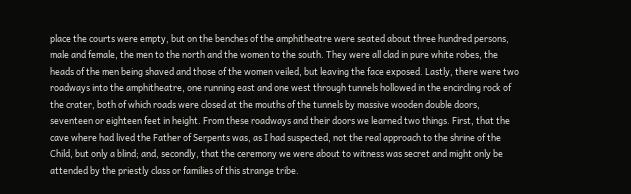place the courts were empty, but on the benches of the amphitheatre were seated about three hundred persons, male and female, the men to the north and the women to the south. They were all clad in pure white robes, the heads of the men being shaved and those of the women veiled, but leaving the face exposed. Lastly, there were two roadways into the amphitheatre, one running east and one west through tunnels hollowed in the encircling rock of the crater, both of which roads were closed at the mouths of the tunnels by massive wooden double doors, seventeen or eighteen feet in height. From these roadways and their doors we learned two things. First, that the cave where had lived the Father of Serpents was, as I had suspected, not the real approach to the shrine of the Child, but only a blind; and, secondly, that the ceremony we were about to witness was secret and might only be attended by the priestly class or families of this strange tribe.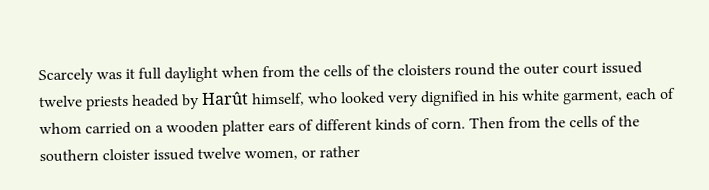Scarcely was it full daylight when from the cells of the cloisters round the outer court issued twelve priests headed by Harût himself, who looked very dignified in his white garment, each of whom carried on a wooden platter ears of different kinds of corn. Then from the cells of the southern cloister issued twelve women, or rather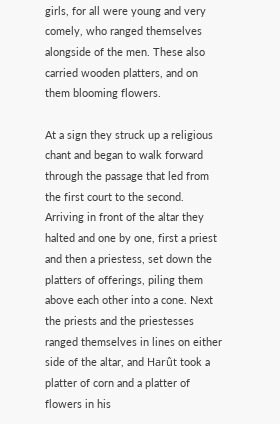girls, for all were young and very comely, who ranged themselves alongside of the men. These also carried wooden platters, and on them blooming flowers.

At a sign they struck up a religious chant and began to walk forward through the passage that led from the first court to the second. Arriving in front of the altar they halted and one by one, first a priest and then a priestess, set down the platters of offerings, piling them above each other into a cone. Next the priests and the priestesses ranged themselves in lines on either side of the altar, and Harût took a platter of corn and a platter of flowers in his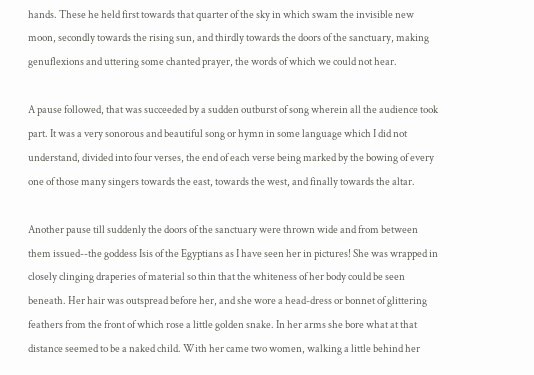hands. These he held first towards that quarter of the sky in which swam the invisible new moon, secondly towards the rising sun, and thirdly towards the doors of the sanctuary, making genuflexions and uttering some chanted prayer, the words of which we could not hear.

A pause followed, that was succeeded by a sudden outburst of song wherein all the audience took part. It was a very sonorous and beautiful song or hymn in some language which I did not understand, divided into four verses, the end of each verse being marked by the bowing of every one of those many singers towards the east, towards the west, and finally towards the altar.

Another pause till suddenly the doors of the sanctuary were thrown wide and from between them issued--the goddess Isis of the Egyptians as I have seen her in pictures! She was wrapped in closely clinging draperies of material so thin that the whiteness of her body could be seen beneath. Her hair was outspread before her, and she wore a head-dress or bonnet of glittering feathers from the front of which rose a little golden snake. In her arms she bore what at that distance seemed to be a naked child. With her came two women, walking a little behind her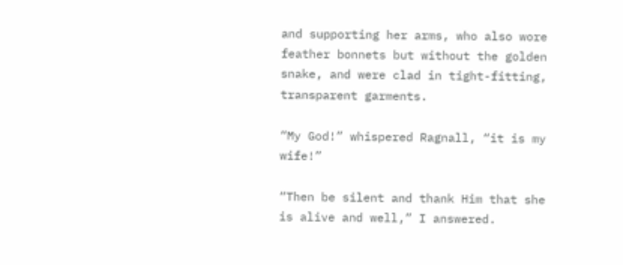and supporting her arms, who also wore feather bonnets but without the golden snake, and were clad in tight-fitting, transparent garments.

“My God!” whispered Ragnall, “it is my wife!”

“Then be silent and thank Him that she is alive and well,” I answered.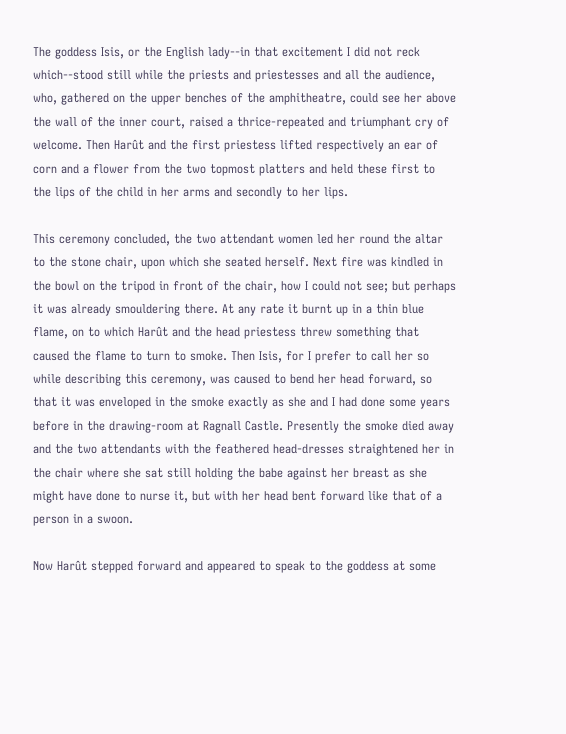The goddess Isis, or the English lady--in that excitement I did not reck which--stood still while the priests and priestesses and all the audience, who, gathered on the upper benches of the amphitheatre, could see her above the wall of the inner court, raised a thrice-repeated and triumphant cry of welcome. Then Harût and the first priestess lifted respectively an ear of corn and a flower from the two topmost platters and held these first to the lips of the child in her arms and secondly to her lips.

This ceremony concluded, the two attendant women led her round the altar to the stone chair, upon which she seated herself. Next fire was kindled in the bowl on the tripod in front of the chair, how I could not see; but perhaps it was already smouldering there. At any rate it burnt up in a thin blue flame, on to which Harût and the head priestess threw something that caused the flame to turn to smoke. Then Isis, for I prefer to call her so while describing this ceremony, was caused to bend her head forward, so that it was enveloped in the smoke exactly as she and I had done some years before in the drawing-room at Ragnall Castle. Presently the smoke died away and the two attendants with the feathered head-dresses straightened her in the chair where she sat still holding the babe against her breast as she might have done to nurse it, but with her head bent forward like that of a person in a swoon.

Now Harût stepped forward and appeared to speak to the goddess at some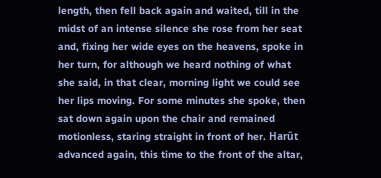length, then fell back again and waited, till in the midst of an intense silence she rose from her seat and, fixing her wide eyes on the heavens, spoke in her turn, for although we heard nothing of what she said, in that clear, morning light we could see her lips moving. For some minutes she spoke, then sat down again upon the chair and remained motionless, staring straight in front of her. Harût advanced again, this time to the front of the altar,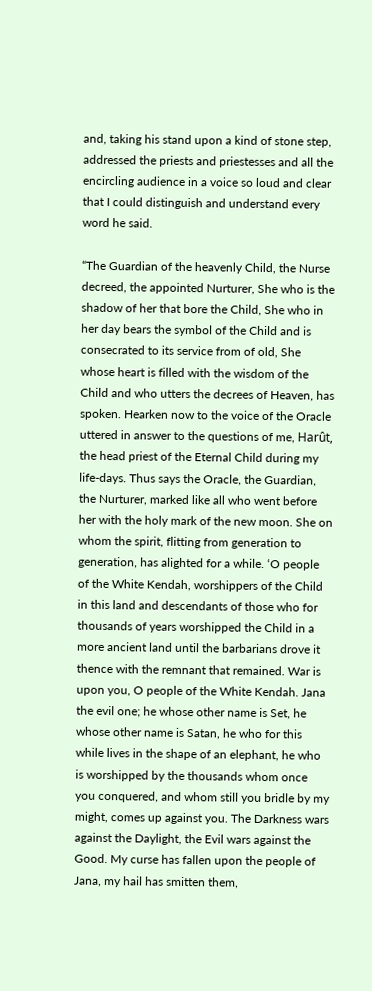and, taking his stand upon a kind of stone step, addressed the priests and priestesses and all the encircling audience in a voice so loud and clear that I could distinguish and understand every word he said.

“The Guardian of the heavenly Child, the Nurse decreed, the appointed Nurturer, She who is the shadow of her that bore the Child, She who in her day bears the symbol of the Child and is consecrated to its service from of old, She whose heart is filled with the wisdom of the Child and who utters the decrees of Heaven, has spoken. Hearken now to the voice of the Oracle uttered in answer to the questions of me, Harût, the head priest of the Eternal Child during my life-days. Thus says the Oracle, the Guardian, the Nurturer, marked like all who went before her with the holy mark of the new moon. She on whom the spirit, flitting from generation to generation, has alighted for a while. ‘O people of the White Kendah, worshippers of the Child in this land and descendants of those who for thousands of years worshipped the Child in a more ancient land until the barbarians drove it thence with the remnant that remained. War is upon you, O people of the White Kendah. Jana the evil one; he whose other name is Set, he whose other name is Satan, he who for this while lives in the shape of an elephant, he who is worshipped by the thousands whom once you conquered, and whom still you bridle by my might, comes up against you. The Darkness wars against the Daylight, the Evil wars against the Good. My curse has fallen upon the people of Jana, my hail has smitten them,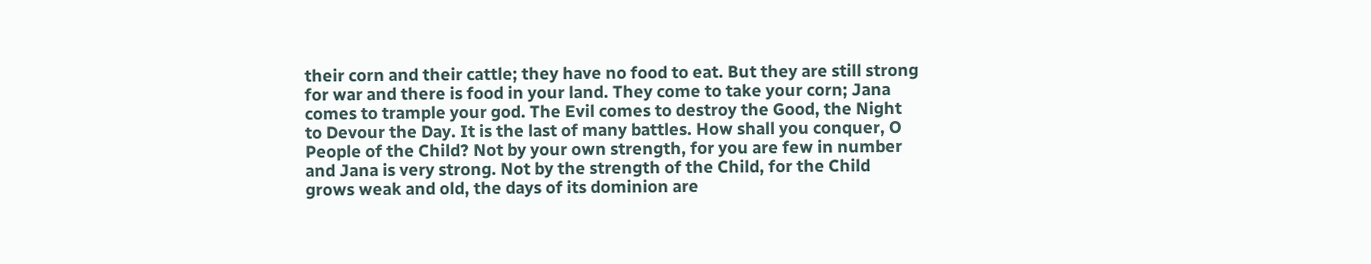their corn and their cattle; they have no food to eat. But they are still strong for war and there is food in your land. They come to take your corn; Jana comes to trample your god. The Evil comes to destroy the Good, the Night to Devour the Day. It is the last of many battles. How shall you conquer, O People of the Child? Not by your own strength, for you are few in number and Jana is very strong. Not by the strength of the Child, for the Child grows weak and old, the days of its dominion are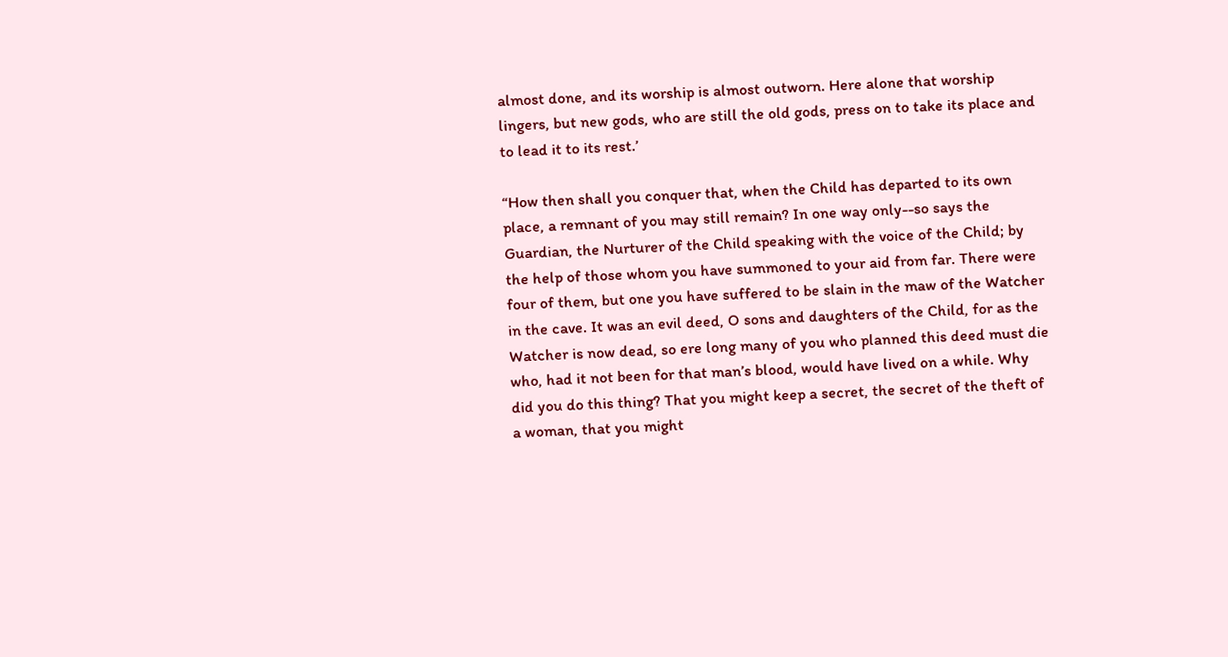almost done, and its worship is almost outworn. Here alone that worship lingers, but new gods, who are still the old gods, press on to take its place and to lead it to its rest.’

“How then shall you conquer that, when the Child has departed to its own place, a remnant of you may still remain? In one way only--so says the Guardian, the Nurturer of the Child speaking with the voice of the Child; by the help of those whom you have summoned to your aid from far. There were four of them, but one you have suffered to be slain in the maw of the Watcher in the cave. It was an evil deed, O sons and daughters of the Child, for as the Watcher is now dead, so ere long many of you who planned this deed must die who, had it not been for that man’s blood, would have lived on a while. Why did you do this thing? That you might keep a secret, the secret of the theft of a woman, that you might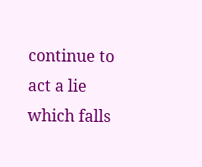continue to act a lie which falls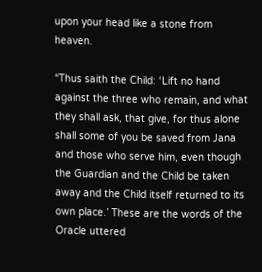upon your head like a stone from heaven.

“Thus saith the Child: ‘Lift no hand against the three who remain, and what they shall ask, that give, for thus alone shall some of you be saved from Jana and those who serve him, even though the Guardian and the Child be taken away and the Child itself returned to its own place.’ These are the words of the Oracle uttered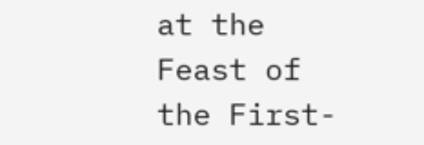at the Feast of the First-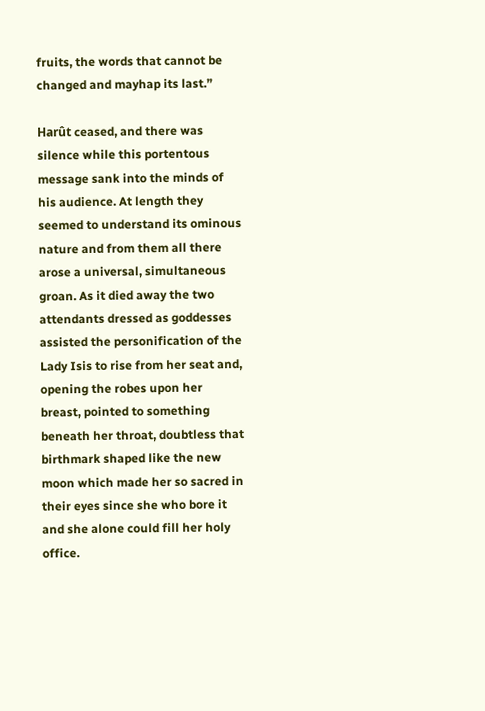fruits, the words that cannot be changed and mayhap its last.”

Harût ceased, and there was silence while this portentous message sank into the minds of his audience. At length they seemed to understand its ominous nature and from them all there arose a universal, simultaneous groan. As it died away the two attendants dressed as goddesses assisted the personification of the Lady Isis to rise from her seat and, opening the robes upon her breast, pointed to something beneath her throat, doubtless that birthmark shaped like the new moon which made her so sacred in their eyes since she who bore it and she alone could fill her holy office.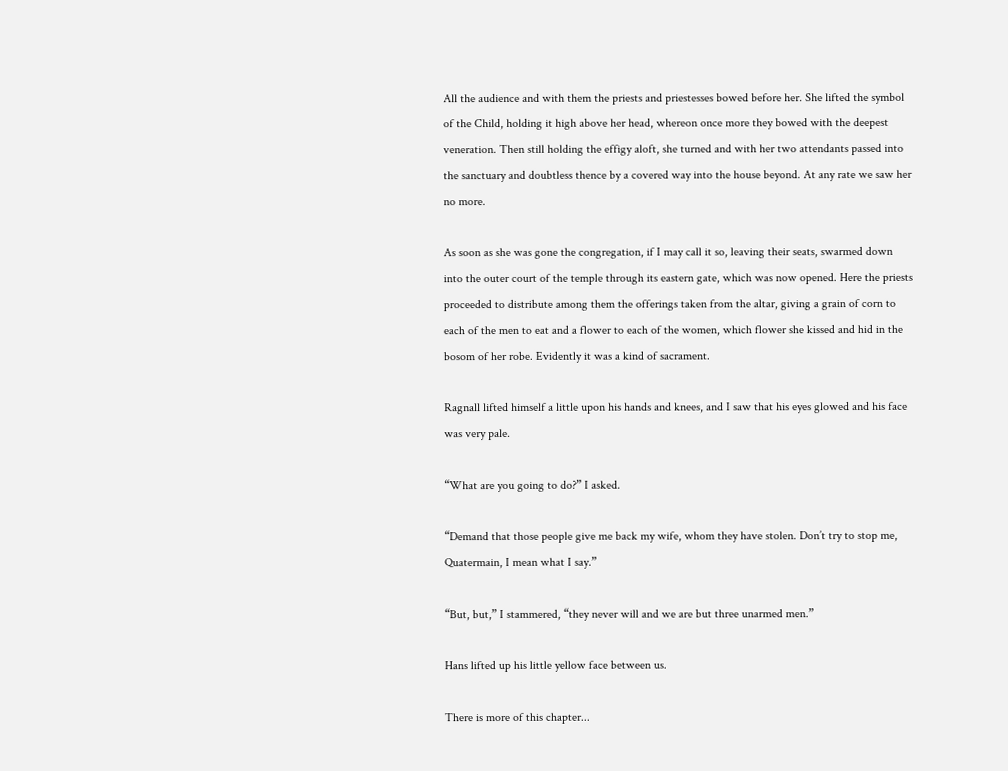All the audience and with them the priests and priestesses bowed before her. She lifted the symbol of the Child, holding it high above her head, whereon once more they bowed with the deepest veneration. Then still holding the effigy aloft, she turned and with her two attendants passed into the sanctuary and doubtless thence by a covered way into the house beyond. At any rate we saw her no more.

As soon as she was gone the congregation, if I may call it so, leaving their seats, swarmed down into the outer court of the temple through its eastern gate, which was now opened. Here the priests proceeded to distribute among them the offerings taken from the altar, giving a grain of corn to each of the men to eat and a flower to each of the women, which flower she kissed and hid in the bosom of her robe. Evidently it was a kind of sacrament.

Ragnall lifted himself a little upon his hands and knees, and I saw that his eyes glowed and his face was very pale.

“What are you going to do?” I asked.

“Demand that those people give me back my wife, whom they have stolen. Don’t try to stop me, Quatermain, I mean what I say.”

“But, but,” I stammered, “they never will and we are but three unarmed men.”

Hans lifted up his little yellow face between us.

There is more of this chapter...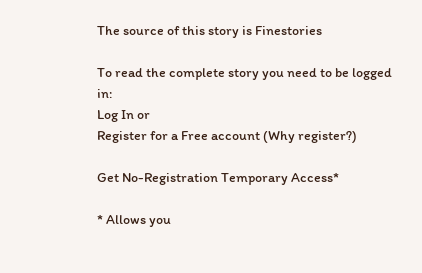The source of this story is Finestories

To read the complete story you need to be logged in:
Log In or
Register for a Free account (Why register?)

Get No-Registration Temporary Access*

* Allows you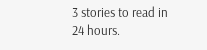3 stories to read in 24 hours.